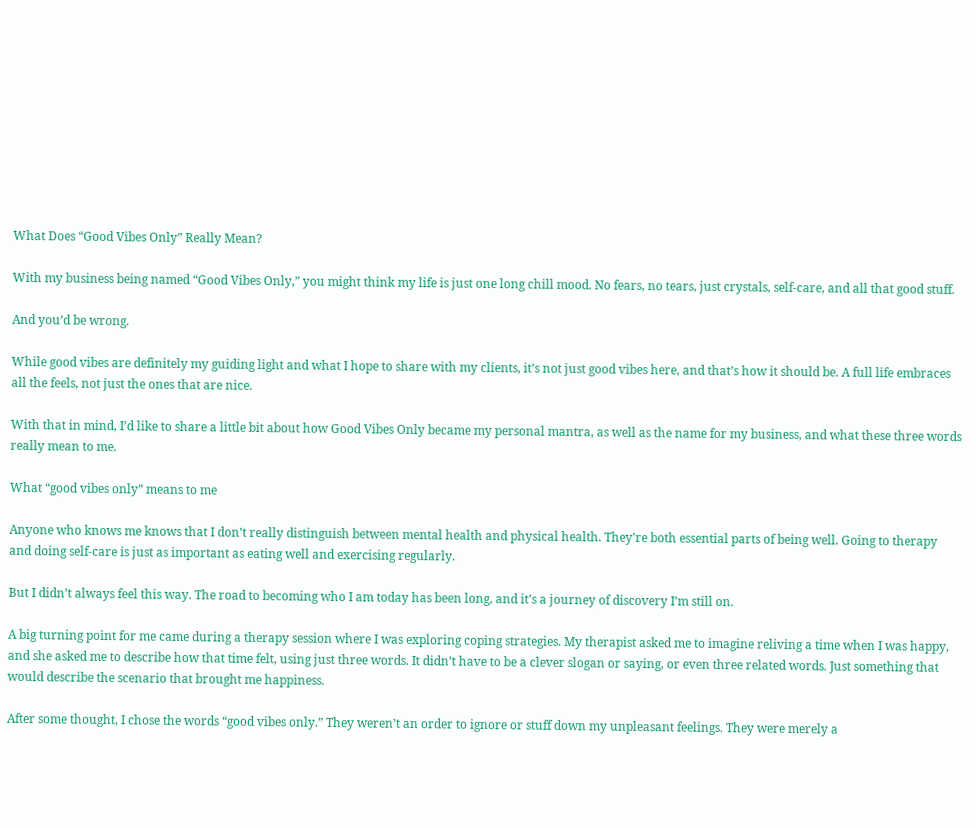What Does “Good Vibes Only” Really Mean?

With my business being named “Good Vibes Only,” you might think my life is just one long chill mood. No fears, no tears, just crystals, self-care, and all that good stuff.

And you’d be wrong.

While good vibes are definitely my guiding light and what I hope to share with my clients, it’s not just good vibes here, and that’s how it should be. A full life embraces all the feels, not just the ones that are nice.

With that in mind, I’d like to share a little bit about how Good Vibes Only became my personal mantra, as well as the name for my business, and what these three words really mean to me.

What “good vibes only” means to me

Anyone who knows me knows that I don’t really distinguish between mental health and physical health. They’re both essential parts of being well. Going to therapy and doing self-care is just as important as eating well and exercising regularly.

But I didn’t always feel this way. The road to becoming who I am today has been long, and it’s a journey of discovery I’m still on.

A big turning point for me came during a therapy session where I was exploring coping strategies. My therapist asked me to imagine reliving a time when I was happy, and she asked me to describe how that time felt, using just three words. It didn’t have to be a clever slogan or saying, or even three related words. Just something that would describe the scenario that brought me happiness.

After some thought, I chose the words “good vibes only.” They weren’t an order to ignore or stuff down my unpleasant feelings. They were merely a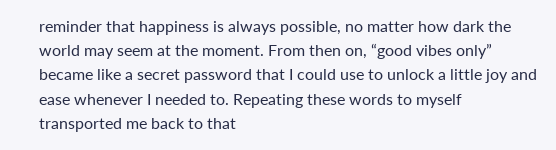reminder that happiness is always possible, no matter how dark the world may seem at the moment. From then on, “good vibes only” became like a secret password that I could use to unlock a little joy and ease whenever I needed to. Repeating these words to myself transported me back to that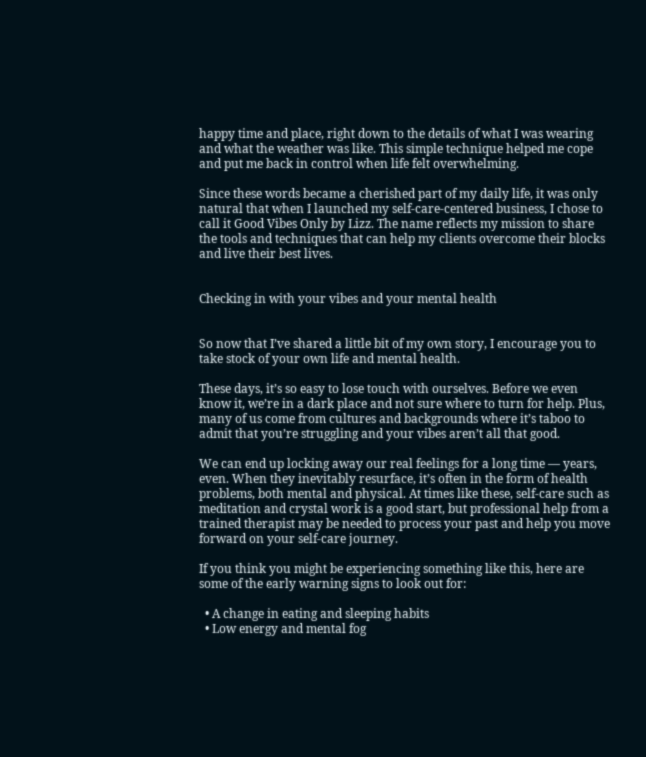happy time and place, right down to the details of what I was wearing and what the weather was like. This simple technique helped me cope and put me back in control when life felt overwhelming.

Since these words became a cherished part of my daily life, it was only natural that when I launched my self-care-centered business, I chose to call it Good Vibes Only by Lizz. The name reflects my mission to share the tools and techniques that can help my clients overcome their blocks and live their best lives.


Checking in with your vibes and your mental health


So now that I’ve shared a little bit of my own story, I encourage you to take stock of your own life and mental health.

These days, it’s so easy to lose touch with ourselves. Before we even know it, we’re in a dark place and not sure where to turn for help. Plus, many of us come from cultures and backgrounds where it’s taboo to admit that you’re struggling and your vibes aren’t all that good.

We can end up locking away our real feelings for a long time — years, even. When they inevitably resurface, it’s often in the form of health problems, both mental and physical. At times like these, self-care such as meditation and crystal work is a good start, but professional help from a trained therapist may be needed to process your past and help you move forward on your self-care journey.

If you think you might be experiencing something like this, here are some of the early warning signs to look out for:

  • A change in eating and sleeping habits
  • Low energy and mental fog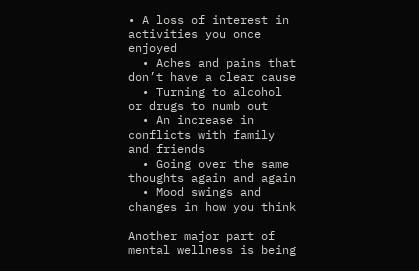• A loss of interest in activities you once enjoyed
  • Aches and pains that don’t have a clear cause
  • Turning to alcohol or drugs to numb out
  • An increase in conflicts with family and friends
  • Going over the same thoughts again and again
  • Mood swings and changes in how you think

Another major part of mental wellness is being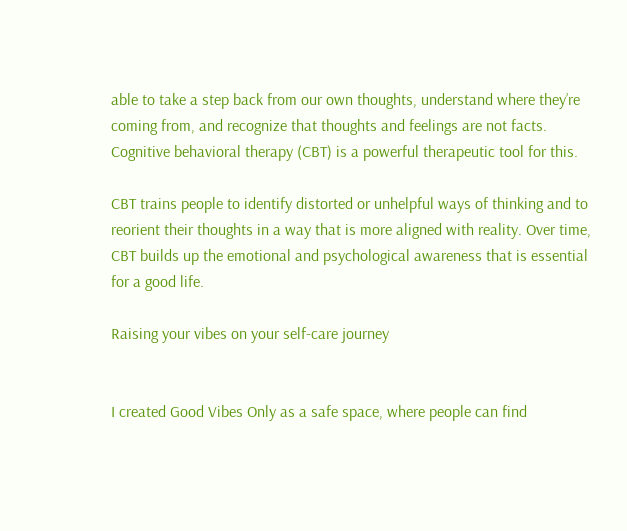able to take a step back from our own thoughts, understand where they’re coming from, and recognize that thoughts and feelings are not facts. Cognitive behavioral therapy (CBT) is a powerful therapeutic tool for this.

CBT trains people to identify distorted or unhelpful ways of thinking and to reorient their thoughts in a way that is more aligned with reality. Over time, CBT builds up the emotional and psychological awareness that is essential for a good life.

Raising your vibes on your self-care journey


I created Good Vibes Only as a safe space, where people can find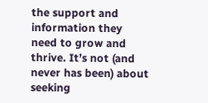the support and information they need to grow and thrive. It’s not (and never has been) about seeking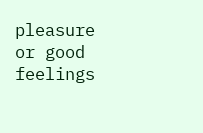pleasure or good feelings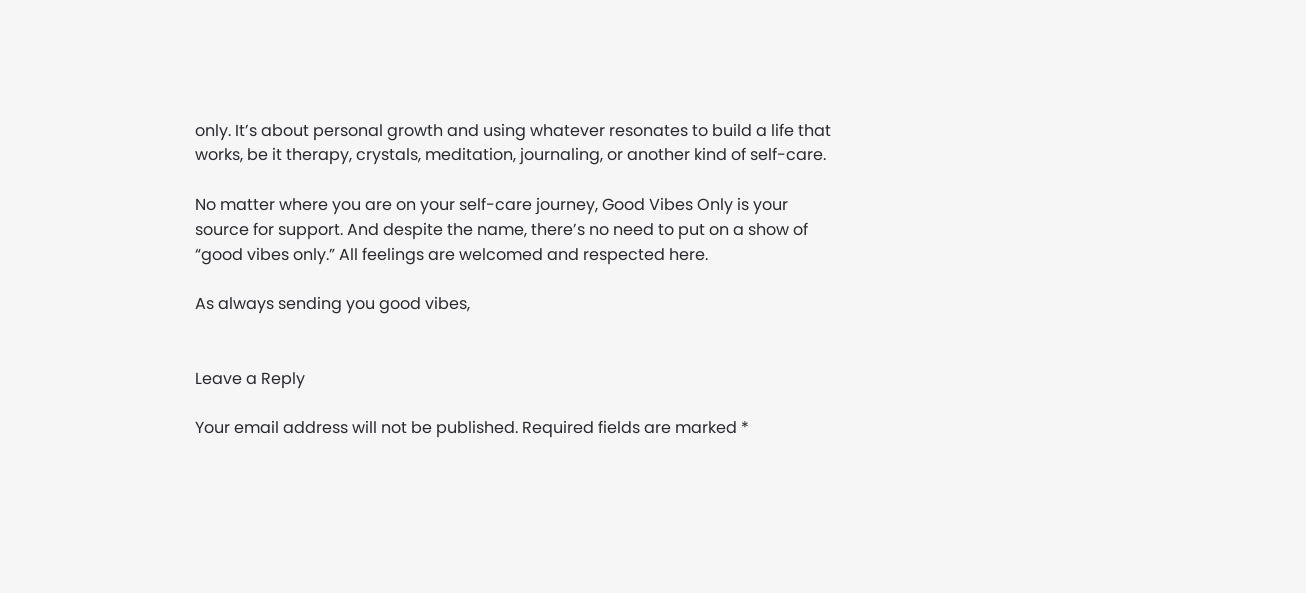only. It’s about personal growth and using whatever resonates to build a life that works, be it therapy, crystals, meditation, journaling, or another kind of self-care.

No matter where you are on your self-care journey, Good Vibes Only is your source for support. And despite the name, there’s no need to put on a show of “good vibes only.” All feelings are welcomed and respected here.

As always sending you good vibes,


Leave a Reply

Your email address will not be published. Required fields are marked *